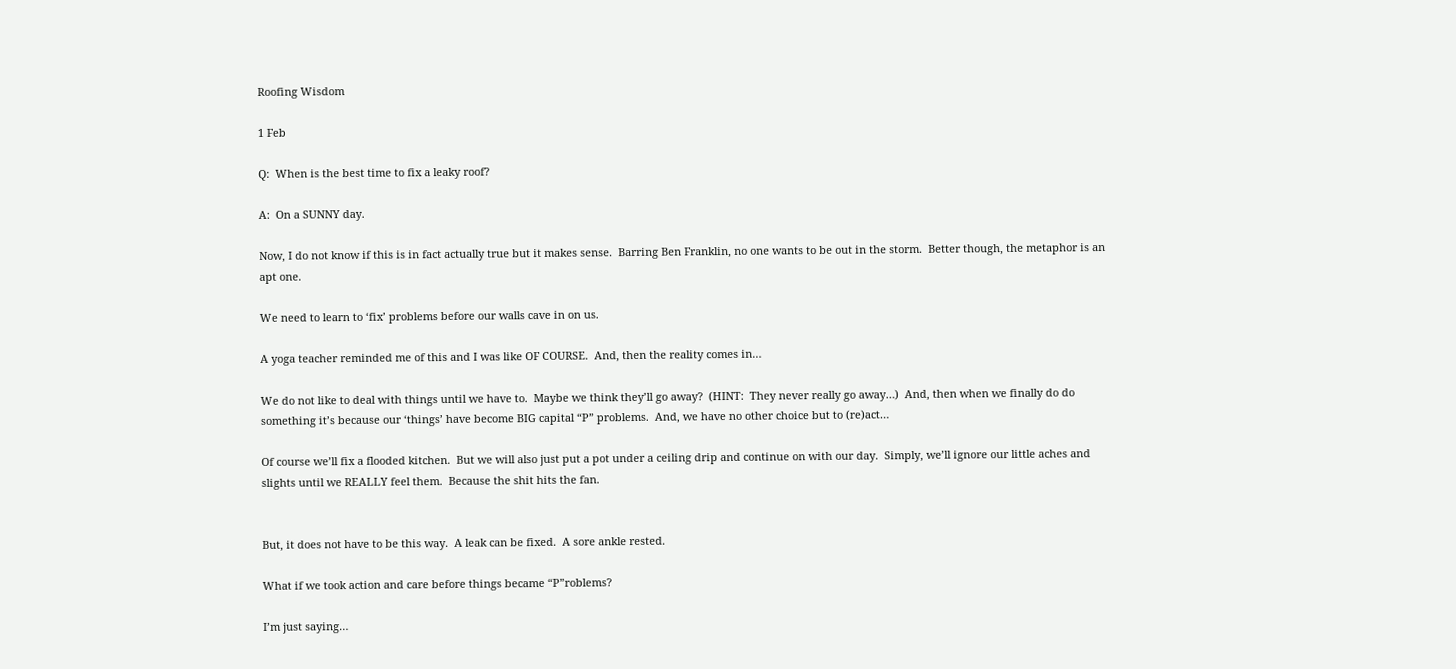Roofing Wisdom

1 Feb

Q:  When is the best time to fix a leaky roof?

A:  On a SUNNY day.

Now, I do not know if this is in fact actually true but it makes sense.  Barring Ben Franklin, no one wants to be out in the storm.  Better though, the metaphor is an apt one.

We need to learn to ‘fix’ problems before our walls cave in on us.

A yoga teacher reminded me of this and I was like OF COURSE.  And, then the reality comes in…

We do not like to deal with things until we have to.  Maybe we think they’ll go away?  (HINT:  They never really go away…)  And, then when we finally do do something it’s because our ‘things’ have become BIG capital “P” problems.  And, we have no other choice but to (re)act…

Of course we’ll fix a flooded kitchen.  But we will also just put a pot under a ceiling drip and continue on with our day.  Simply, we’ll ignore our little aches and slights until we REALLY feel them.  Because the shit hits the fan.


But, it does not have to be this way.  A leak can be fixed.  A sore ankle rested.

What if we took action and care before things became “P”roblems?

I’m just saying…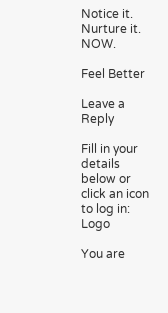Notice it.  Nurture it.  NOW.

Feel Better

Leave a Reply

Fill in your details below or click an icon to log in: Logo

You are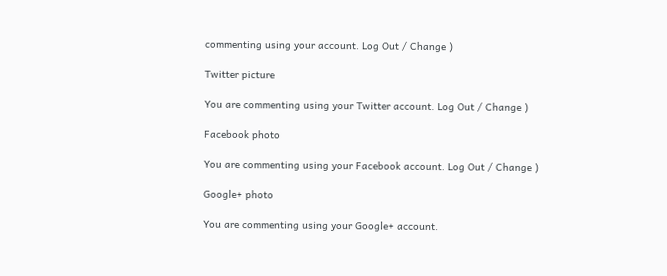commenting using your account. Log Out / Change )

Twitter picture

You are commenting using your Twitter account. Log Out / Change )

Facebook photo

You are commenting using your Facebook account. Log Out / Change )

Google+ photo

You are commenting using your Google+ account.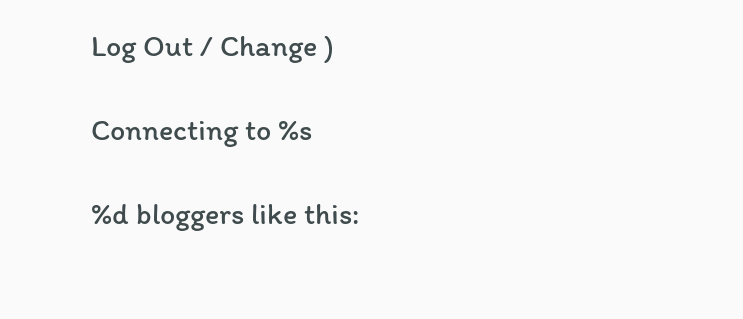Log Out / Change )

Connecting to %s

%d bloggers like this: